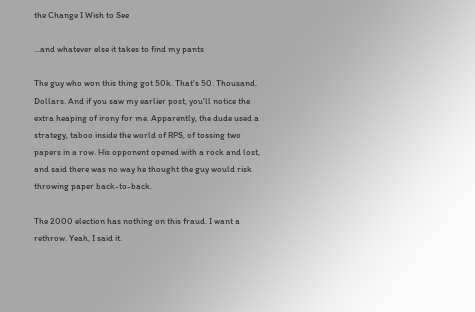the Change I Wish to See

...and whatever else it takes to find my pants

The guy who won this thing got 50k. That's 50. Thousand. Dollars. And if you saw my earlier post, you'll notice the extra heaping of irony for me. Apparently, the dude used a strategy, taboo inside the world of RPS, of tossing two papers in a row. His opponent opened with a rock and lost, and said there was no way he thought the guy would risk throwing paper back-to-back.

The 2000 election has nothing on this fraud. I want a rethrow. Yeah, I said it.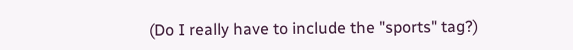(Do I really have to include the "sports" tag?)